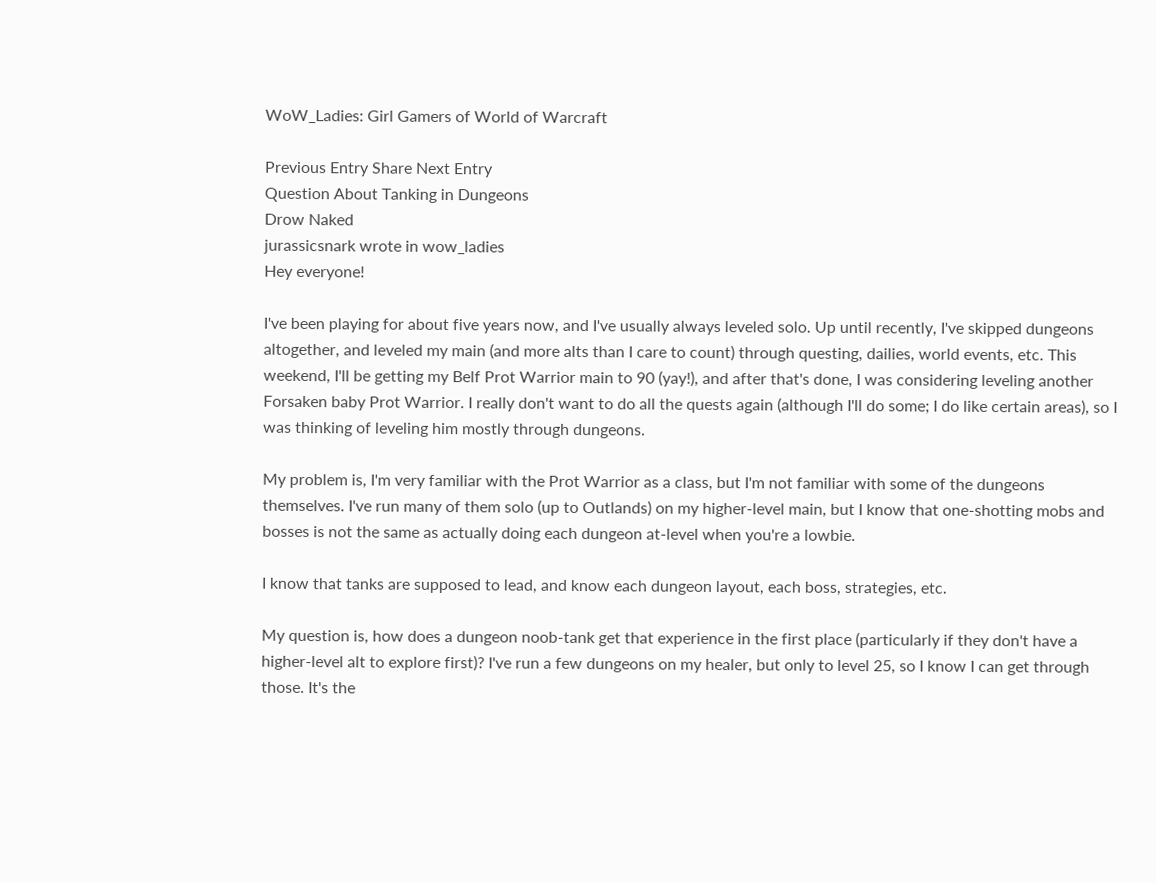WoW_Ladies: Girl Gamers of World of Warcraft

Previous Entry Share Next Entry
Question About Tanking in Dungeons
Drow Naked
jurassicsnark wrote in wow_ladies
Hey everyone!

I've been playing for about five years now, and I've usually always leveled solo. Up until recently, I've skipped dungeons altogether, and leveled my main (and more alts than I care to count) through questing, dailies, world events, etc. This weekend, I'll be getting my Belf Prot Warrior main to 90 (yay!), and after that's done, I was considering leveling another Forsaken baby Prot Warrior. I really don't want to do all the quests again (although I'll do some; I do like certain areas), so I was thinking of leveling him mostly through dungeons.

My problem is, I'm very familiar with the Prot Warrior as a class, but I'm not familiar with some of the dungeons themselves. I've run many of them solo (up to Outlands) on my higher-level main, but I know that one-shotting mobs and bosses is not the same as actually doing each dungeon at-level when you're a lowbie.

I know that tanks are supposed to lead, and know each dungeon layout, each boss, strategies, etc.

My question is, how does a dungeon noob-tank get that experience in the first place (particularly if they don't have a higher-level alt to explore first)? I've run a few dungeons on my healer, but only to level 25, so I know I can get through those. It's the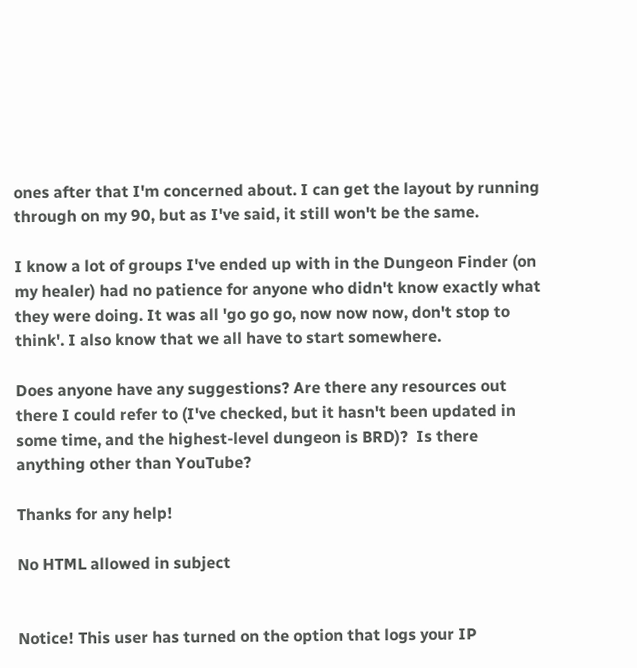ones after that I'm concerned about. I can get the layout by running through on my 90, but as I've said, it still won't be the same.

I know a lot of groups I've ended up with in the Dungeon Finder (on my healer) had no patience for anyone who didn't know exactly what they were doing. It was all 'go go go, now now now, don't stop to think'. I also know that we all have to start somewhere.

Does anyone have any suggestions? Are there any resources out there I could refer to (I've checked, but it hasn't been updated in some time, and the highest-level dungeon is BRD)?  Is there anything other than YouTube?

Thanks for any help!

No HTML allowed in subject


Notice! This user has turned on the option that logs your IP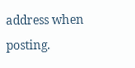address when posting.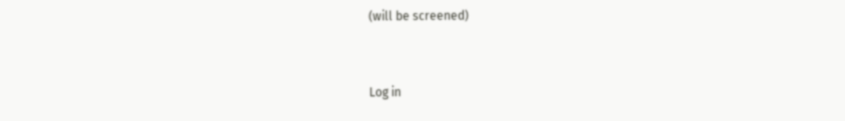(will be screened)


Log in